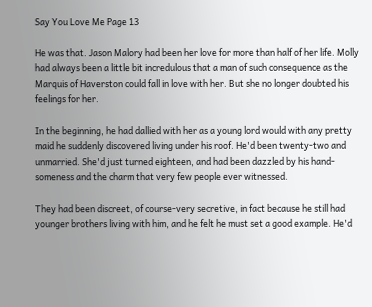Say You Love Me Page 13

He was that. Jason Malory had been her love for more than half of her life. Molly had always been a little bit incredulous that a man of such consequence as the Marquis of Haverston could fall in love with her. But she no longer doubted his feelings for her.

In the beginning, he had dallied with her as a young lord would with any pretty maid he suddenly discovered living under his roof. He'd been twenty-two and unmarried. She'd just turned eighteen, and had been dazzled by his hand- someness and the charm that very few people ever witnessed.

They had been discreet, of course-very secretive, in fact because he still had younger brothers living with him, and he felt he must set a good example. He'd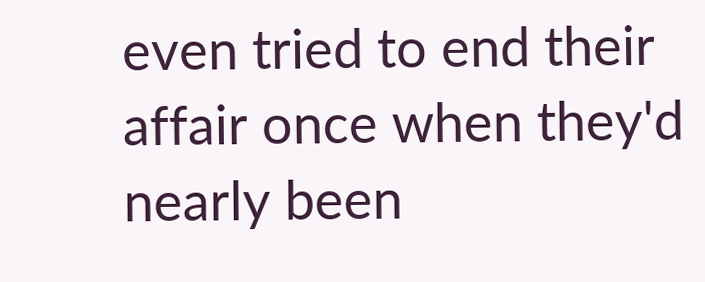even tried to end their affair once when they'd nearly been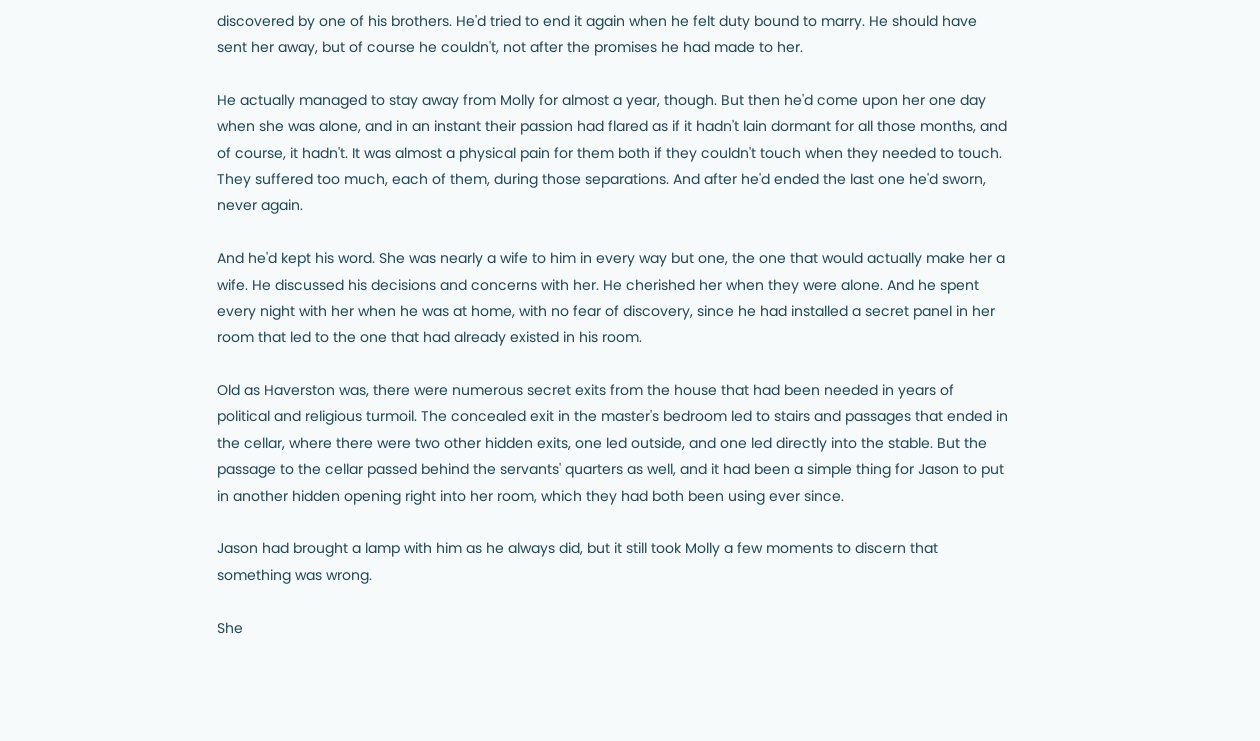discovered by one of his brothers. He'd tried to end it again when he felt duty bound to marry. He should have sent her away, but of course he couldn't, not after the promises he had made to her.

He actually managed to stay away from Molly for almost a year, though. But then he'd come upon her one day when she was alone, and in an instant their passion had flared as if it hadn't lain dormant for all those months, and of course, it hadn't. It was almost a physical pain for them both if they couldn't touch when they needed to touch. They suffered too much, each of them, during those separations. And after he'd ended the last one he'd sworn, never again.

And he'd kept his word. She was nearly a wife to him in every way but one, the one that would actually make her a wife. He discussed his decisions and concerns with her. He cherished her when they were alone. And he spent every night with her when he was at home, with no fear of discovery, since he had installed a secret panel in her room that led to the one that had already existed in his room.

Old as Haverston was, there were numerous secret exits from the house that had been needed in years of political and religious turmoil. The concealed exit in the master's bedroom led to stairs and passages that ended in the cellar, where there were two other hidden exits, one led outside, and one led directly into the stable. But the passage to the cellar passed behind the servants' quarters as well, and it had been a simple thing for Jason to put in another hidden opening right into her room, which they had both been using ever since.

Jason had brought a lamp with him as he always did, but it still took Molly a few moments to discern that something was wrong.

She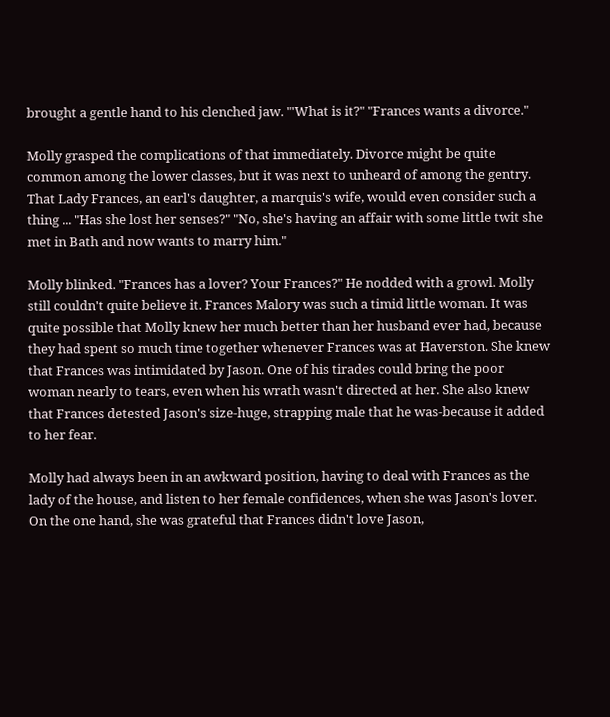brought a gentle hand to his clenched jaw. "'What is it?" "Frances wants a divorce."

Molly grasped the complications of that immediately. Divorce might be quite common among the lower classes, but it was next to unheard of among the gentry. That Lady Frances, an earl's daughter, a marquis's wife, would even consider such a thing ... "Has she lost her senses?" "No, she's having an affair with some little twit she met in Bath and now wants to marry him."

Molly blinked. "Frances has a lover? Your Frances?" He nodded with a growl. Molly still couldn't quite believe it. Frances Malory was such a timid little woman. It was quite possible that Molly knew her much better than her husband ever had, because they had spent so much time together whenever Frances was at Haverston. She knew that Frances was intimidated by Jason. One of his tirades could bring the poor woman nearly to tears, even when his wrath wasn't directed at her. She also knew that Frances detested Jason's size-huge, strapping male that he was-because it added to her fear.

Molly had always been in an awkward position, having to deal with Frances as the lady of the house, and listen to her female confidences, when she was Jason's lover. On the one hand, she was grateful that Frances didn't love Jason,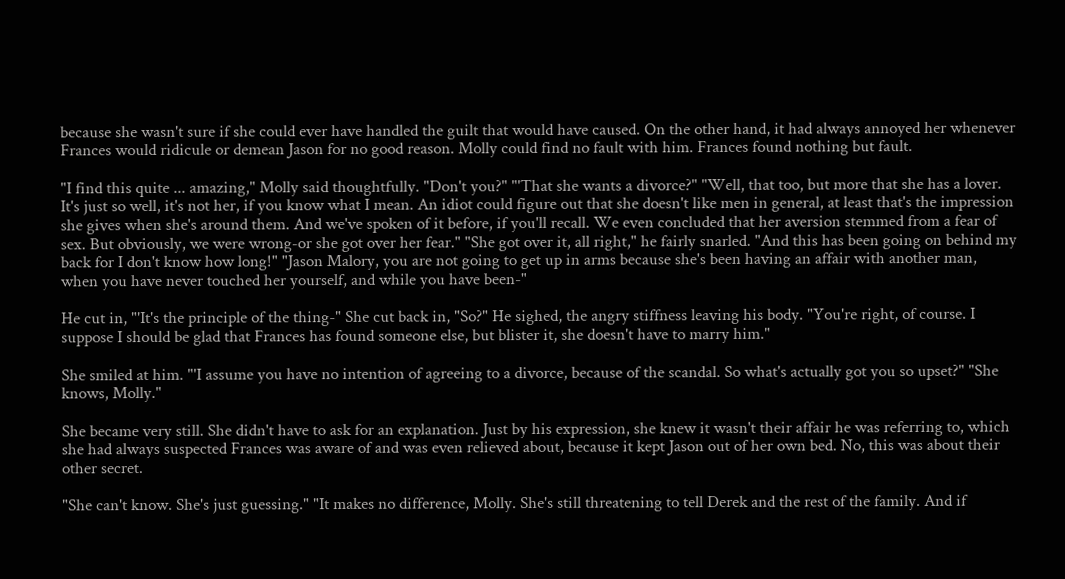because she wasn't sure if she could ever have handled the guilt that would have caused. On the other hand, it had always annoyed her whenever Frances would ridicule or demean Jason for no good reason. Molly could find no fault with him. Frances found nothing but fault.

"I find this quite ... amazing," Molly said thoughtfully. "Don't you?" "'That she wants a divorce?" "Well, that too, but more that she has a lover. It's just so well, it's not her, if you know what I mean. An idiot could figure out that she doesn't like men in general, at least that's the impression she gives when she's around them. And we've spoken of it before, if you'll recall. We even concluded that her aversion stemmed from a fear of sex. But obviously, we were wrong-or she got over her fear." "She got over it, all right," he fairly snarled. "And this has been going on behind my back for I don't know how long!" "Jason Malory, you are not going to get up in arms because she's been having an affair with another man, when you have never touched her yourself, and while you have been-"

He cut in, "'It's the principle of the thing-" She cut back in, "So?" He sighed, the angry stiffness leaving his body. "You're right, of course. I suppose I should be glad that Frances has found someone else, but blister it, she doesn't have to marry him."

She smiled at him. "'I assume you have no intention of agreeing to a divorce, because of the scandal. So what's actually got you so upset?" "She knows, Molly."

She became very still. She didn't have to ask for an explanation. Just by his expression, she knew it wasn't their affair he was referring to, which she had always suspected Frances was aware of and was even relieved about, because it kept Jason out of her own bed. No, this was about their other secret.

"She can't know. She's just guessing." "It makes no difference, Molly. She's still threatening to tell Derek and the rest of the family. And if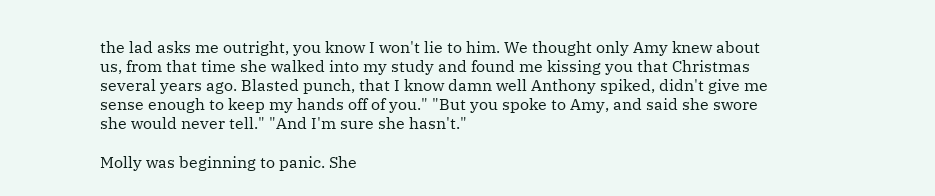the lad asks me outright, you know I won't lie to him. We thought only Amy knew about us, from that time she walked into my study and found me kissing you that Christmas several years ago. Blasted punch, that I know damn well Anthony spiked, didn't give me sense enough to keep my hands off of you." "But you spoke to Amy, and said she swore she would never tell." "And I'm sure she hasn't."

Molly was beginning to panic. She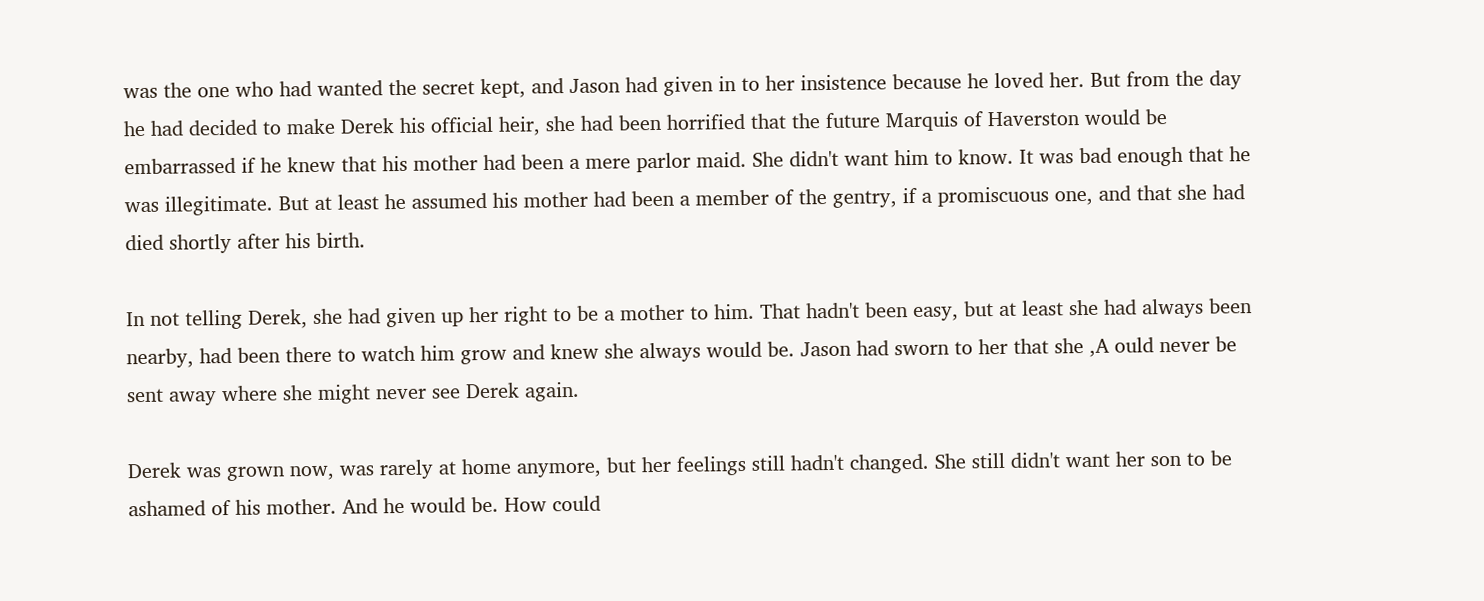was the one who had wanted the secret kept, and Jason had given in to her insistence because he loved her. But from the day he had decided to make Derek his official heir, she had been horrified that the future Marquis of Haverston would be embarrassed if he knew that his mother had been a mere parlor maid. She didn't want him to know. It was bad enough that he was illegitimate. But at least he assumed his mother had been a member of the gentry, if a promiscuous one, and that she had died shortly after his birth.

In not telling Derek, she had given up her right to be a mother to him. That hadn't been easy, but at least she had always been nearby, had been there to watch him grow and knew she always would be. Jason had sworn to her that she ,A ould never be sent away where she might never see Derek again.

Derek was grown now, was rarely at home anymore, but her feelings still hadn't changed. She still didn't want her son to be ashamed of his mother. And he would be. How could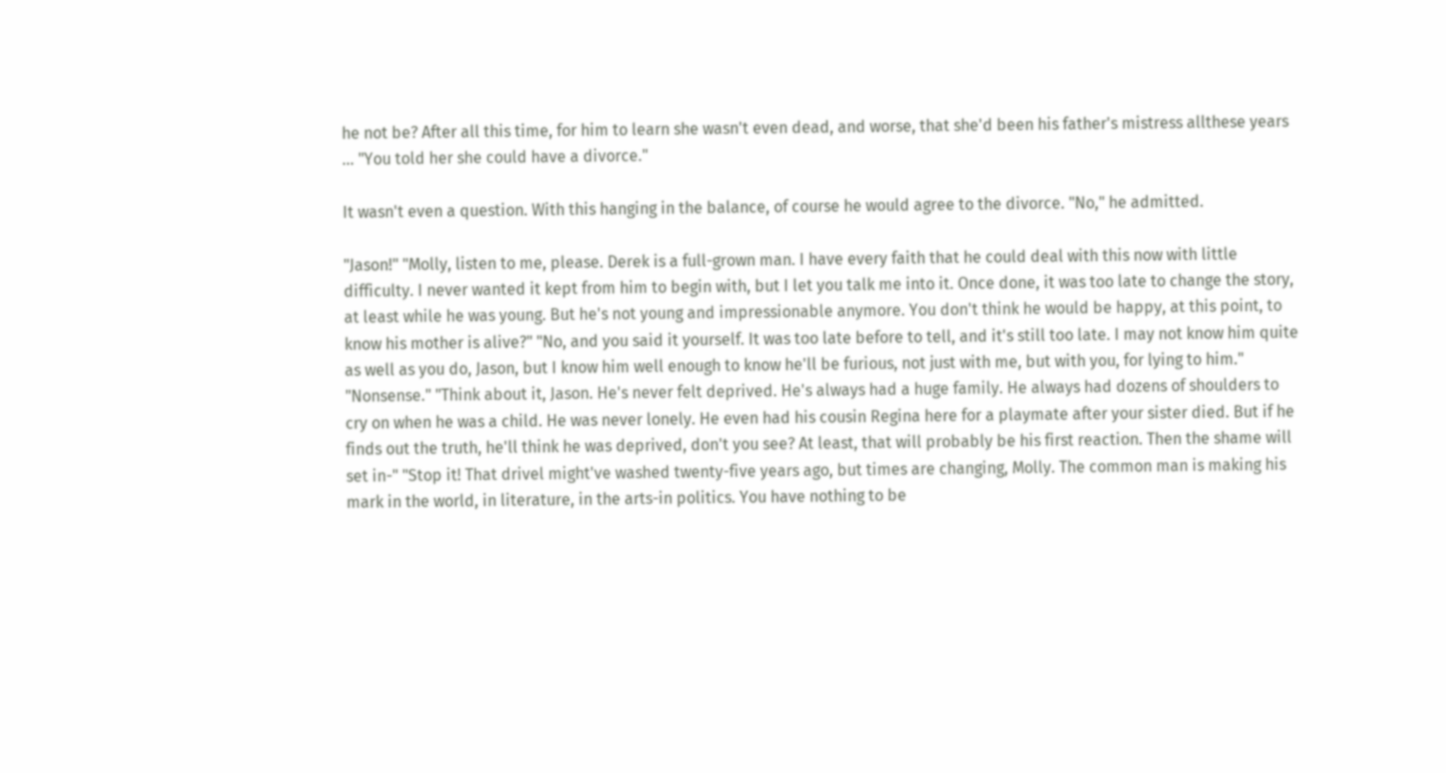he not be? After all this time, for him to learn she wasn't even dead, and worse, that she'd been his father's mistress allthese years ... "You told her she could have a divorce."

It wasn't even a question. With this hanging in the balance, of course he would agree to the divorce. "No," he admitted.

"Jason!" "Molly, listen to me, please. Derek is a full-grown man. I have every faith that he could deal with this now with little difficulty. I never wanted it kept from him to begin with, but I let you talk me into it. Once done, it was too late to change the story, at least while he was young. But he's not young and impressionable anymore. You don't think he would be happy, at this point, to know his mother is alive?" "No, and you said it yourself. It was too late before to tell, and it's still too late. I may not know him quite as well as you do, Jason, but I know him well enough to know he'll be furious, not just with me, but with you, for lying to him." "Nonsense." "Think about it, Jason. He's never felt deprived. He's always had a huge family. He always had dozens of shoulders to cry on when he was a child. He was never lonely. He even had his cousin Regina here for a playmate after your sister died. But if he finds out the truth, he'll think he was deprived, don't you see? At least, that will probably be his first reaction. Then the shame will set in-" "Stop it! That drivel might've washed twenty-five years ago, but times are changing, Molly. The common man is making his mark in the world, in literature, in the arts-in politics. You have nothing to be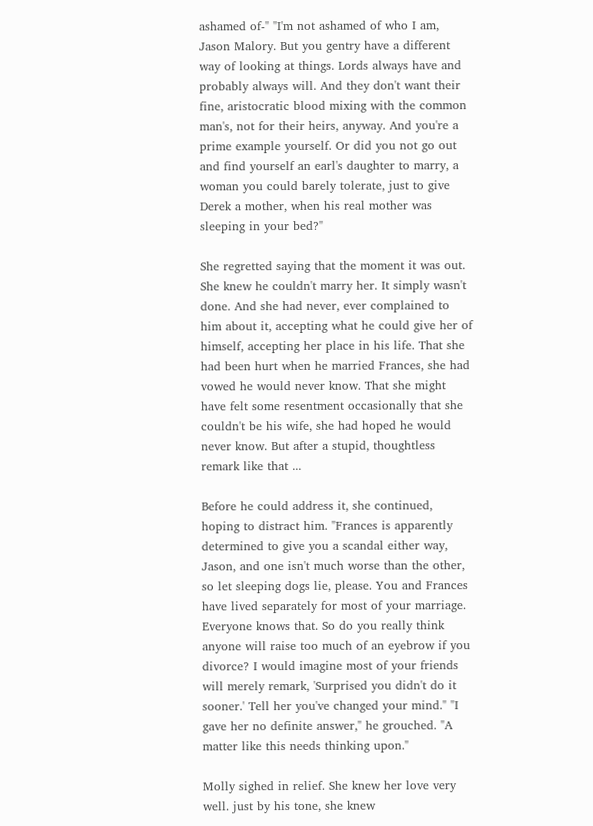ashamed of-" "I'm not ashamed of who I am, Jason Malory. But you gentry have a different way of looking at things. Lords always have and probably always will. And they don't want their fine, aristocratic blood mixing with the common man's, not for their heirs, anyway. And you're a prime example yourself. Or did you not go out and find yourself an earl's daughter to marry, a woman you could barely tolerate, just to give Derek a mother, when his real mother was sleeping in your bed?"

She regretted saying that the moment it was out. She knew he couldn't marry her. It simply wasn't done. And she had never, ever complained to him about it, accepting what he could give her of himself, accepting her place in his life. That she had been hurt when he married Frances, she had vowed he would never know. That she might have felt some resentment occasionally that she couldn't be his wife, she had hoped he would never know. But after a stupid, thoughtless remark like that ...

Before he could address it, she continued, hoping to distract him. "Frances is apparently determined to give you a scandal either way, Jason, and one isn't much worse than the other, so let sleeping dogs lie, please. You and Frances have lived separately for most of your marriage. Everyone knows that. So do you really think anyone will raise too much of an eyebrow if you divorce? I would imagine most of your friends will merely remark, 'Surprised you didn't do it sooner.' Tell her you've changed your mind." "I gave her no definite answer," he grouched. "A matter like this needs thinking upon."

Molly sighed in relief. She knew her love very well. just by his tone, she knew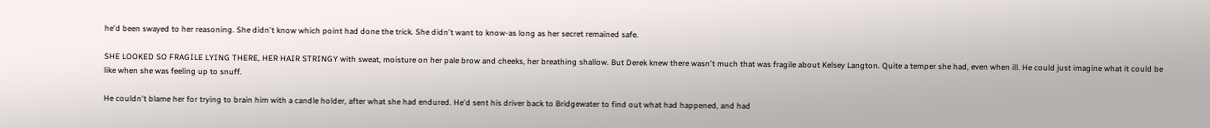he'd been swayed to her reasoning. She didn't know which point had done the trick. She didn't want to know-as long as her secret remained safe.

SHE LOOKED SO FRAGILE LYING THERE, HER HAIR STRINGY with sweat, moisture on her pale brow and cheeks, her breathing shallow. But Derek knew there wasn't much that was fragile about Kelsey Langton. Quite a temper she had, even when ill. He could just imagine what it could be like when she was feeling up to snuff.

He couldn't blame her for trying to brain him with a candle holder, after what she had endured. He'd sent his driver back to Bridgewater to find out what had happened, and had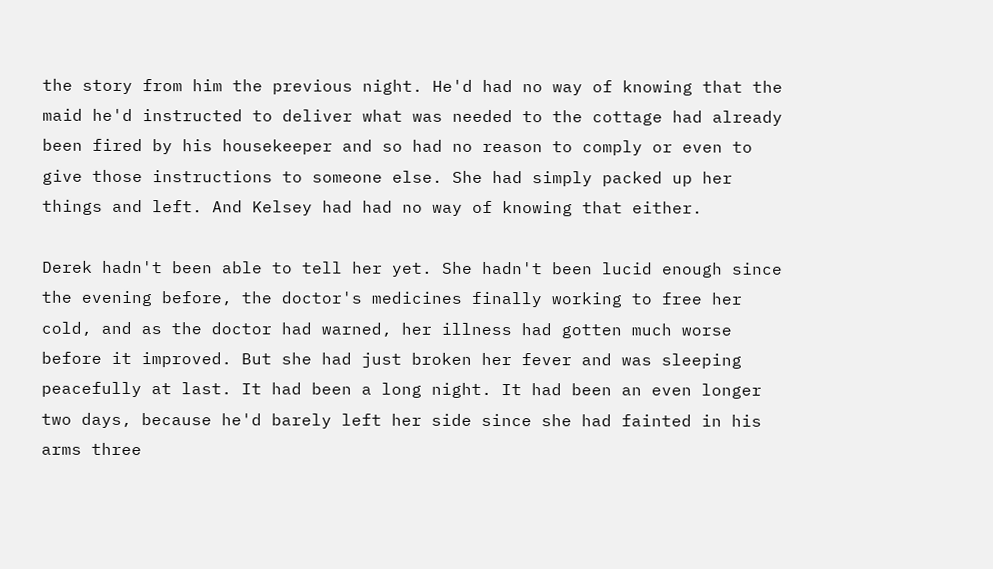the story from him the previous night. He'd had no way of knowing that the maid he'd instructed to deliver what was needed to the cottage had already been fired by his housekeeper and so had no reason to comply or even to give those instructions to someone else. She had simply packed up her things and left. And Kelsey had had no way of knowing that either.

Derek hadn't been able to tell her yet. She hadn't been lucid enough since the evening before, the doctor's medicines finally working to free her cold, and as the doctor had warned, her illness had gotten much worse before it improved. But she had just broken her fever and was sleeping peacefully at last. It had been a long night. It had been an even longer two days, because he'd barely left her side since she had fainted in his arms three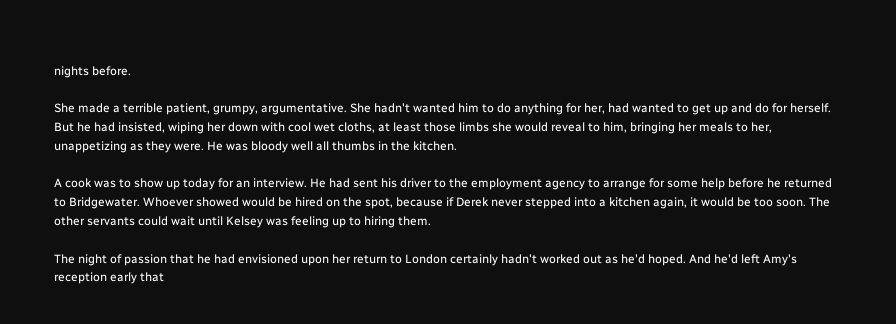nights before.

She made a terrible patient, grumpy, argumentative. She hadn't wanted him to do anything for her, had wanted to get up and do for herself. But he had insisted, wiping her down with cool wet cloths, at least those limbs she would reveal to him, bringing her meals to her, unappetizing as they were. He was bloody well all thumbs in the kitchen.

A cook was to show up today for an interview. He had sent his driver to the employment agency to arrange for some help before he returned to Bridgewater. Whoever showed would be hired on the spot, because if Derek never stepped into a kitchen again, it would be too soon. The other servants could wait until Kelsey was feeling up to hiring them.

The night of passion that he had envisioned upon her return to London certainly hadn't worked out as he'd hoped. And he'd left Amy's reception early that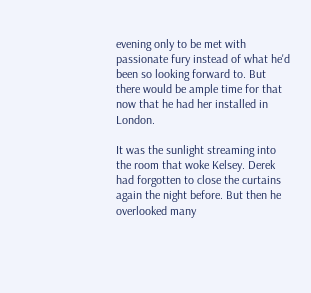evening only to be met with passionate fury instead of what he'd been so looking forward to. But there would be ample time for that now that he had her installed in London.

It was the sunlight streaming into the room that woke Kelsey. Derek had forgotten to close the curtains again the night before. But then he overlooked many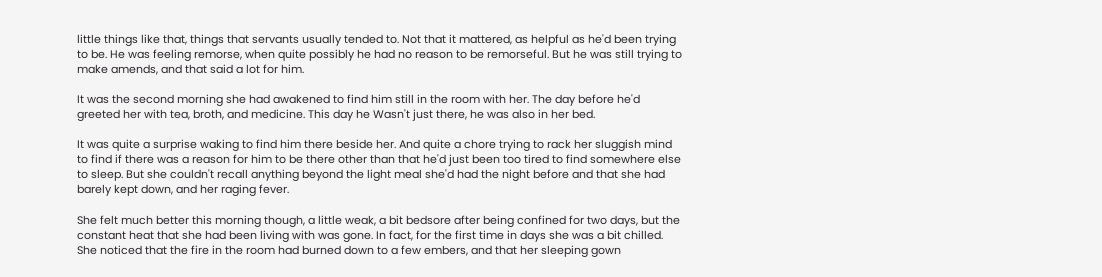little things like that, things that servants usually tended to. Not that it mattered, as helpful as he'd been trying to be. He was feeling remorse, when quite possibly he had no reason to be remorseful. But he was still trying to make amends, and that said a lot for him.

It was the second morning she had awakened to find him still in the room with her. The day before he'd greeted her with tea, broth, and medicine. This day he Wasn't just there, he was also in her bed.

It was quite a surprise waking to find him there beside her. And quite a chore trying to rack her sluggish mind to find if there was a reason for him to be there other than that he'd just been too tired to find somewhere else to sleep. But she couldn't recall anything beyond the light meal she'd had the night before and that she had barely kept down, and her raging fever.

She felt much better this morning though, a little weak, a bit bedsore after being confined for two days, but the constant heat that she had been living with was gone. In fact, for the first time in days she was a bit chilled. She noticed that the fire in the room had burned down to a few embers, and that her sleeping gown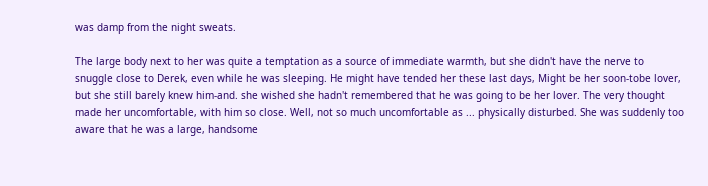was damp from the night sweats.

The large body next to her was quite a temptation as a source of immediate warmth, but she didn't have the nerve to snuggle close to Derek, even while he was sleeping. He might have tended her these last days, Might be her soon-tobe lover, but she still barely knew him-and. she wished she hadn't remembered that he was going to be her lover. The very thought made her uncomfortable, with him so close. Well, not so much uncomfortable as ... physically disturbed. She was suddenly too aware that he was a large, handsome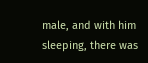male, and with him sleeping, there was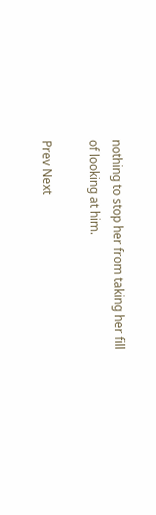nothing to stop her from taking her fill of looking at him.

Prev Next